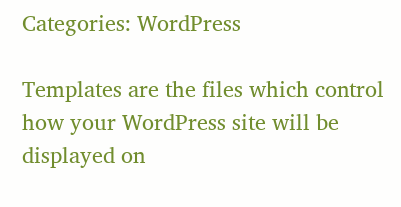Categories: WordPress

Templates are the files which control how your WordPress site will be displayed on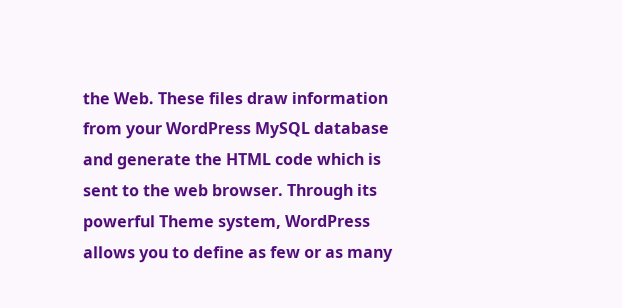the Web. These files draw information from your WordPress MySQL database and generate the HTML code which is sent to the web browser. Through its powerful Theme system, WordPress allows you to define as few or as many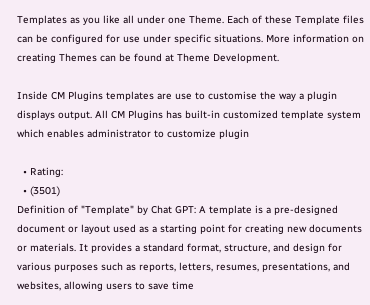Templates as you like all under one Theme. Each of these Template files can be configured for use under specific situations. More information on creating Themes can be found at Theme Development.

Inside CM Plugins templates are use to customise the way a plugin displays output. All CM Plugins has built-in customized template system which enables administrator to customize plugin

  • Rating:
  • (3501)
Definition of "Template" by Chat GPT: A template is a pre-designed document or layout used as a starting point for creating new documents or materials. It provides a standard format, structure, and design for various purposes such as reports, letters, resumes, presentations, and websites, allowing users to save time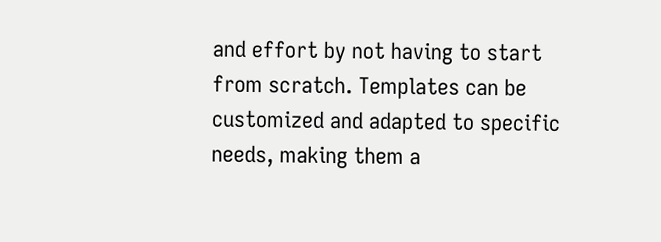and effort by not having to start from scratch. Templates can be customized and adapted to specific needs, making them a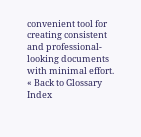convenient tool for creating consistent and professional-looking documents with minimal effort.
« Back to Glossary Index